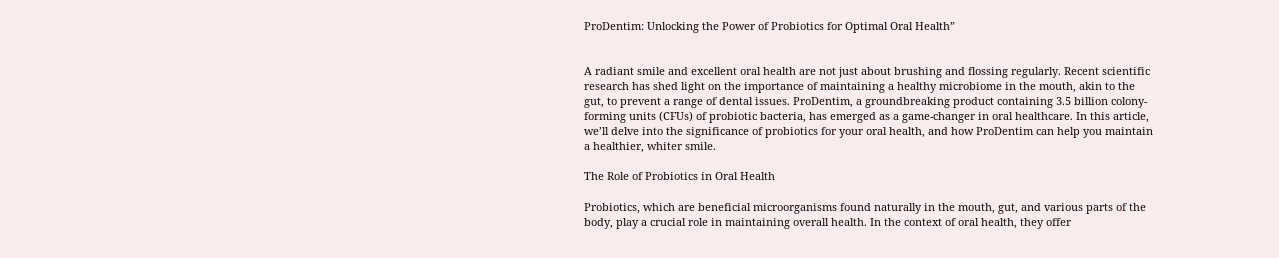ProDentim: Unlocking the Power of Probiotics for Optimal Oral Health”


A radiant smile and excellent oral health are not just about brushing and flossing regularly. Recent scientific research has shed light on the importance of maintaining a healthy microbiome in the mouth, akin to the gut, to prevent a range of dental issues. ProDentim, a groundbreaking product containing 3.5 billion colony-forming units (CFUs) of probiotic bacteria, has emerged as a game-changer in oral healthcare. In this article, we’ll delve into the significance of probiotics for your oral health, and how ProDentim can help you maintain a healthier, whiter smile.

The Role of Probiotics in Oral Health

Probiotics, which are beneficial microorganisms found naturally in the mouth, gut, and various parts of the body, play a crucial role in maintaining overall health. In the context of oral health, they offer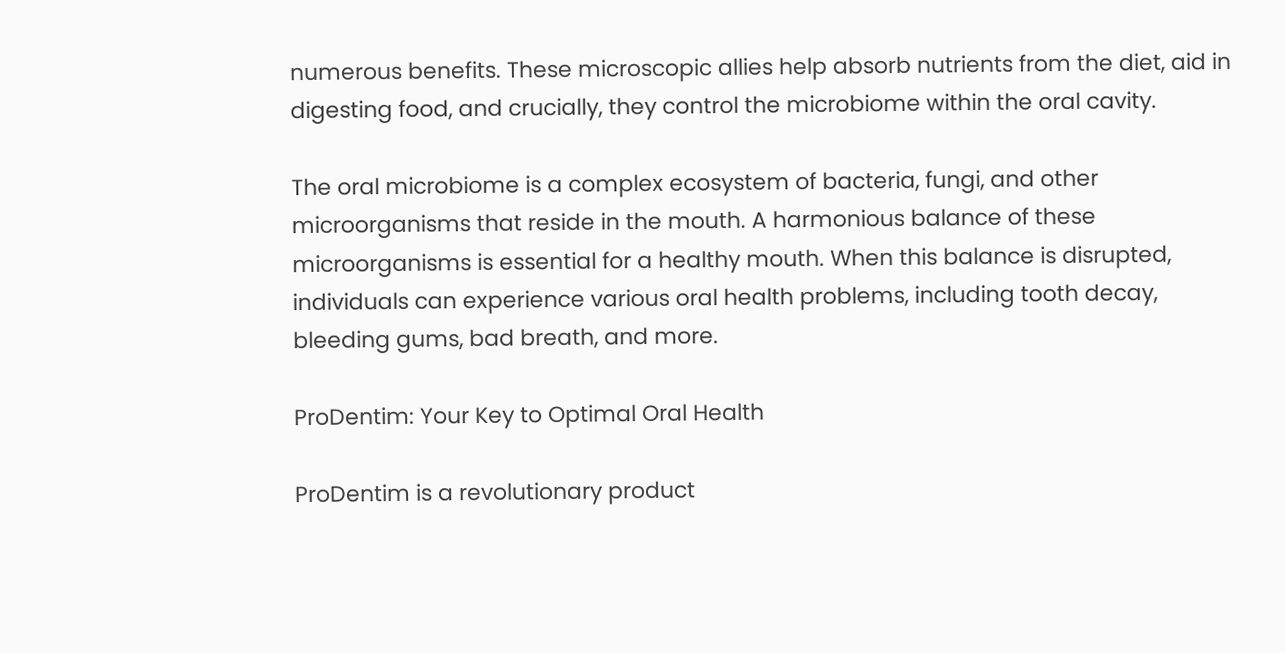numerous benefits. These microscopic allies help absorb nutrients from the diet, aid in digesting food, and crucially, they control the microbiome within the oral cavity.

The oral microbiome is a complex ecosystem of bacteria, fungi, and other microorganisms that reside in the mouth. A harmonious balance of these microorganisms is essential for a healthy mouth. When this balance is disrupted, individuals can experience various oral health problems, including tooth decay, bleeding gums, bad breath, and more.

ProDentim: Your Key to Optimal Oral Health

ProDentim is a revolutionary product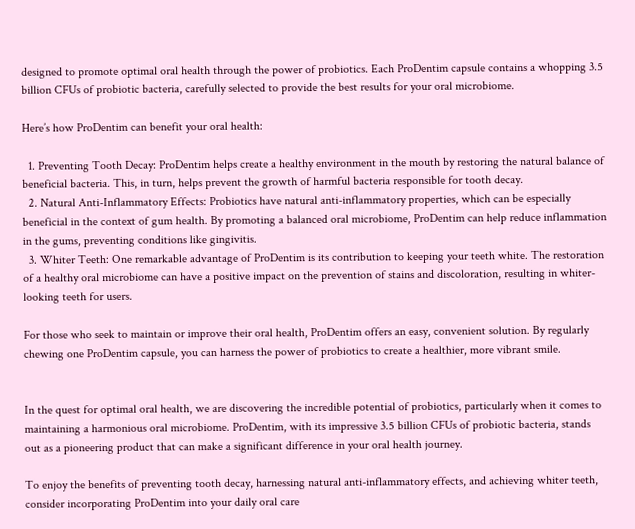designed to promote optimal oral health through the power of probiotics. Each ProDentim capsule contains a whopping 3.5 billion CFUs of probiotic bacteria, carefully selected to provide the best results for your oral microbiome.

Here’s how ProDentim can benefit your oral health:

  1. Preventing Tooth Decay: ProDentim helps create a healthy environment in the mouth by restoring the natural balance of beneficial bacteria. This, in turn, helps prevent the growth of harmful bacteria responsible for tooth decay.
  2. Natural Anti-Inflammatory Effects: Probiotics have natural anti-inflammatory properties, which can be especially beneficial in the context of gum health. By promoting a balanced oral microbiome, ProDentim can help reduce inflammation in the gums, preventing conditions like gingivitis.
  3. Whiter Teeth: One remarkable advantage of ProDentim is its contribution to keeping your teeth white. The restoration of a healthy oral microbiome can have a positive impact on the prevention of stains and discoloration, resulting in whiter-looking teeth for users.

For those who seek to maintain or improve their oral health, ProDentim offers an easy, convenient solution. By regularly chewing one ProDentim capsule, you can harness the power of probiotics to create a healthier, more vibrant smile.


In the quest for optimal oral health, we are discovering the incredible potential of probiotics, particularly when it comes to maintaining a harmonious oral microbiome. ProDentim, with its impressive 3.5 billion CFUs of probiotic bacteria, stands out as a pioneering product that can make a significant difference in your oral health journey.

To enjoy the benefits of preventing tooth decay, harnessing natural anti-inflammatory effects, and achieving whiter teeth, consider incorporating ProDentim into your daily oral care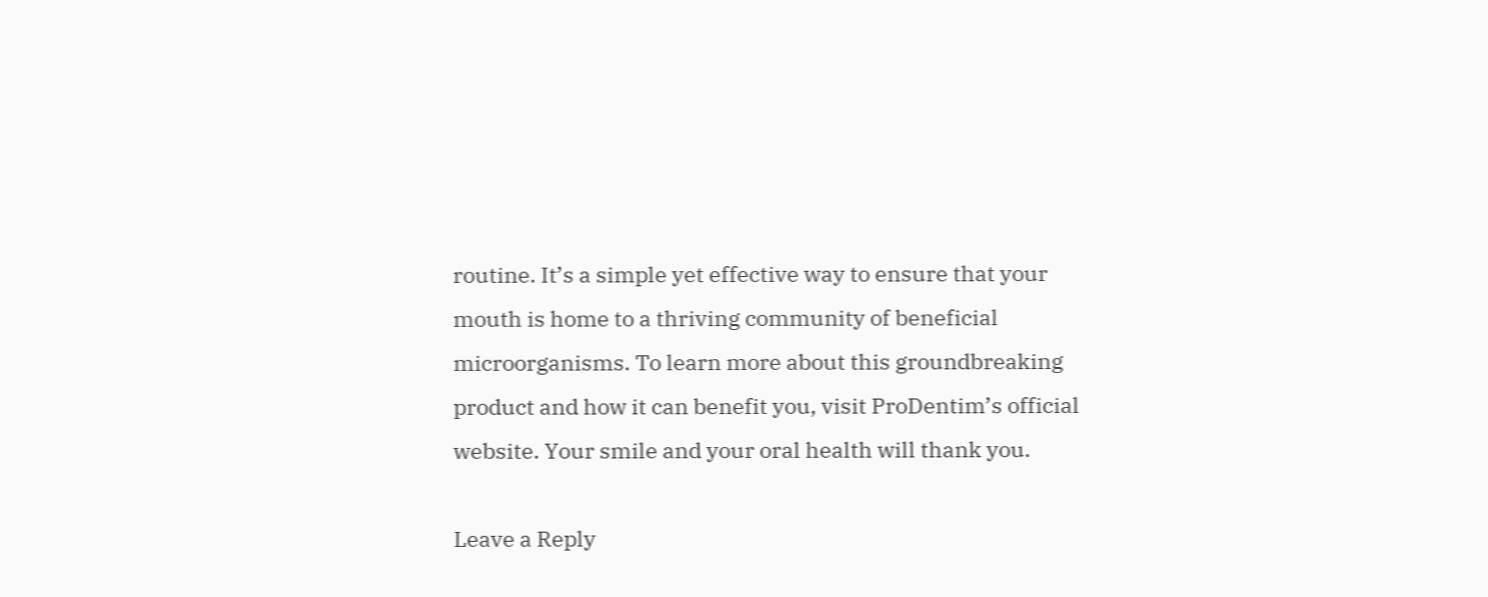routine. It’s a simple yet effective way to ensure that your mouth is home to a thriving community of beneficial microorganisms. To learn more about this groundbreaking product and how it can benefit you, visit ProDentim’s official website. Your smile and your oral health will thank you.

Leave a Reply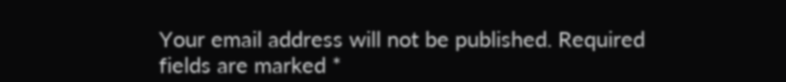Your email address will not be published. Required fields are marked *